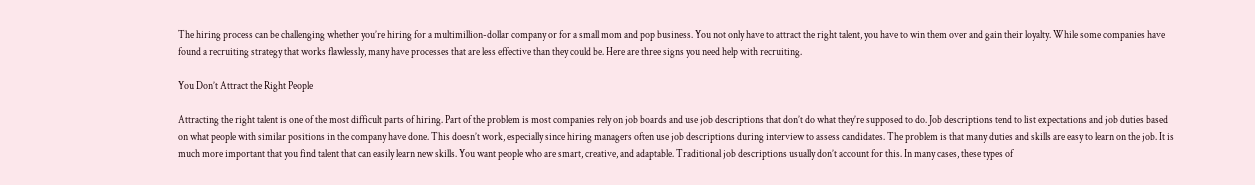The hiring process can be challenging whether you’re hiring for a multimillion-dollar company or for a small mom and pop business. You not only have to attract the right talent, you have to win them over and gain their loyalty. While some companies have found a recruiting strategy that works flawlessly, many have processes that are less effective than they could be. Here are three signs you need help with recruiting.

You Don’t Attract the Right People

Attracting the right talent is one of the most difficult parts of hiring. Part of the problem is most companies rely on job boards and use job descriptions that don’t do what they’re supposed to do. Job descriptions tend to list expectations and job duties based on what people with similar positions in the company have done. This doesn’t work, especially since hiring managers often use job descriptions during interview to assess candidates. The problem is that many duties and skills are easy to learn on the job. It is much more important that you find talent that can easily learn new skills. You want people who are smart, creative, and adaptable. Traditional job descriptions usually don’t account for this. In many cases, these types of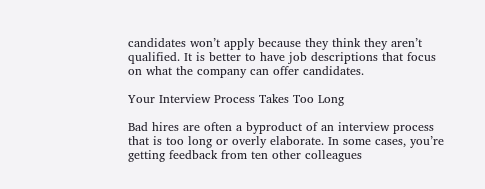candidates won’t apply because they think they aren’t qualified. It is better to have job descriptions that focus on what the company can offer candidates.

Your Interview Process Takes Too Long

Bad hires are often a byproduct of an interview process that is too long or overly elaborate. In some cases, you’re getting feedback from ten other colleagues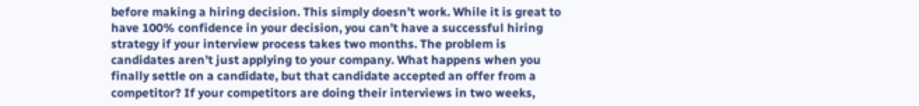before making a hiring decision. This simply doesn’t work. While it is great to have 100% confidence in your decision, you can’t have a successful hiring strategy if your interview process takes two months. The problem is candidates aren’t just applying to your company. What happens when you finally settle on a candidate, but that candidate accepted an offer from a competitor? If your competitors are doing their interviews in two weeks,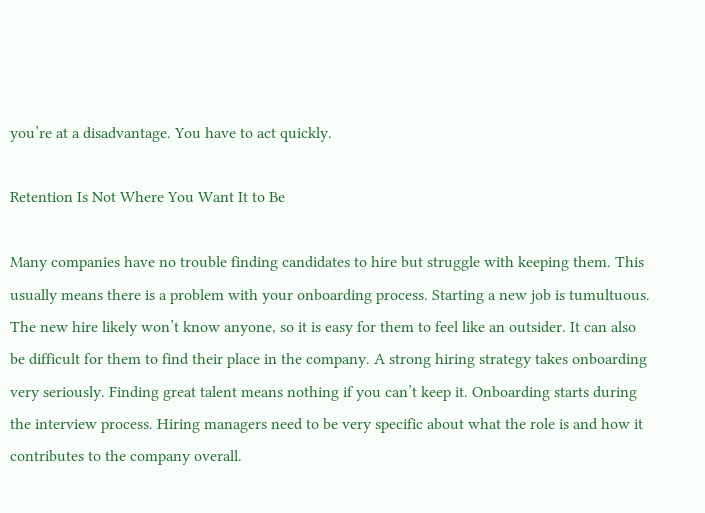you’re at a disadvantage. You have to act quickly.

Retention Is Not Where You Want It to Be

Many companies have no trouble finding candidates to hire but struggle with keeping them. This usually means there is a problem with your onboarding process. Starting a new job is tumultuous. The new hire likely won’t know anyone, so it is easy for them to feel like an outsider. It can also be difficult for them to find their place in the company. A strong hiring strategy takes onboarding very seriously. Finding great talent means nothing if you can’t keep it. Onboarding starts during the interview process. Hiring managers need to be very specific about what the role is and how it contributes to the company overall.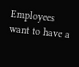Employees want to have a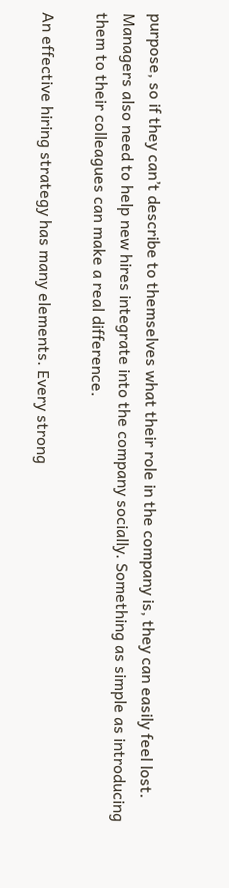purpose, so if they can’t describe to themselves what their role in the company is, they can easily feel lost. Managers also need to help new hires integrate into the company socially. Something as simple as introducing them to their colleagues can make a real difference.

An effective hiring strategy has many elements. Every strong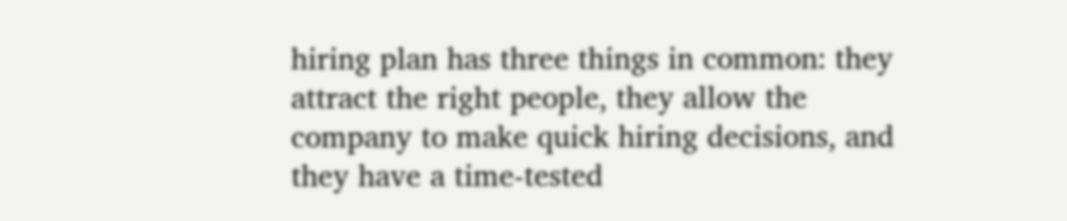hiring plan has three things in common: they attract the right people, they allow the company to make quick hiring decisions, and they have a time-tested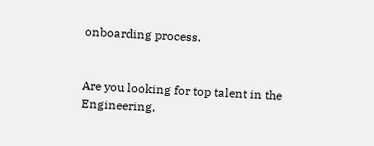onboarding process.


Are you looking for top talent in the Engineering,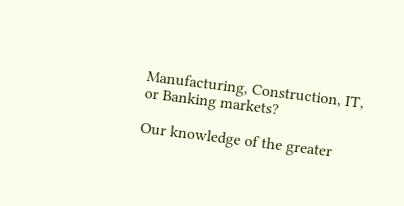Manufacturing, Construction, IT, or Banking markets?

Our knowledge of the greater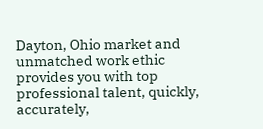Dayton, Ohio market and unmatched work ethic provides you with top professional talent, quickly, accurately,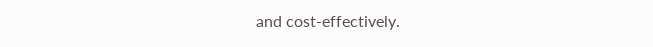and cost-effectively.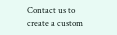Contact us to create a custom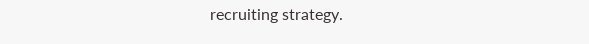recruiting strategy.